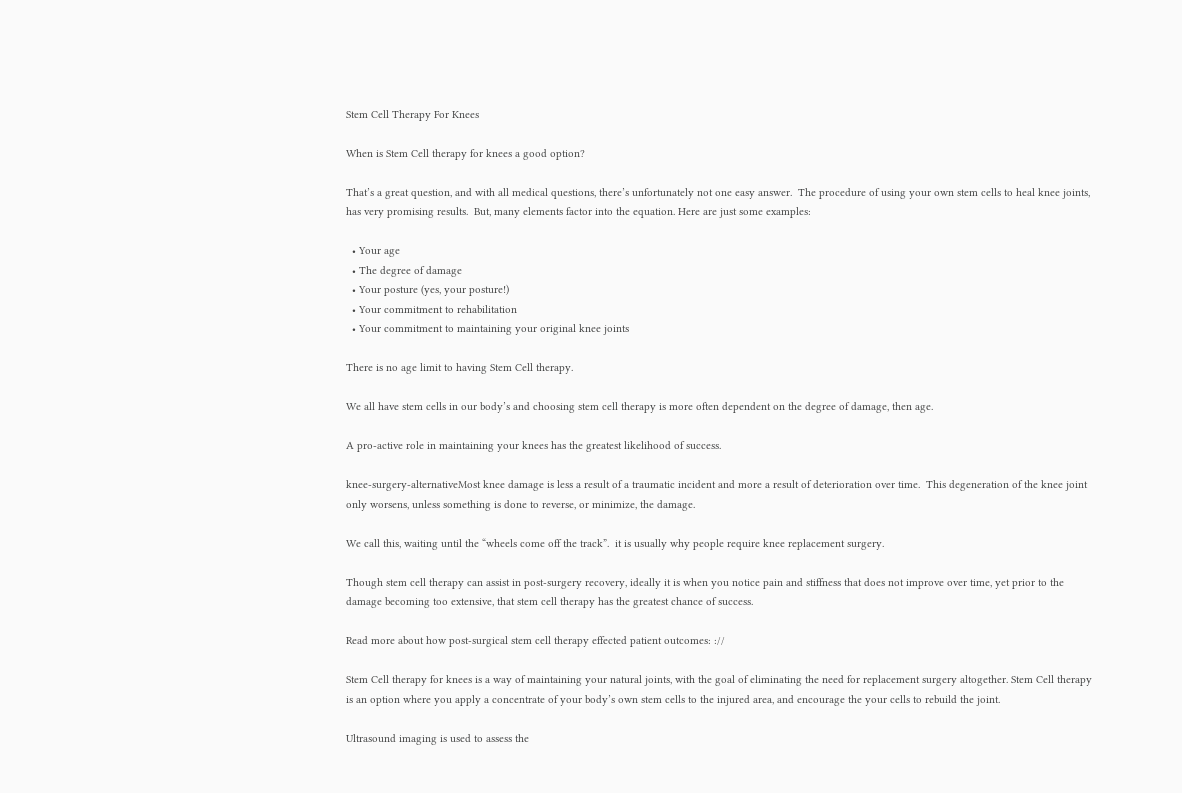Stem Cell Therapy For Knees

When is Stem Cell therapy for knees a good option?

That’s a great question, and with all medical questions, there’s unfortunately not one easy answer.  The procedure of using your own stem cells to heal knee joints, has very promising results.  But, many elements factor into the equation. Here are just some examples:

  • Your age
  • The degree of damage
  • Your posture (yes, your posture!)
  • Your commitment to rehabilitation
  • Your commitment to maintaining your original knee joints

There is no age limit to having Stem Cell therapy.

We all have stem cells in our body’s and choosing stem cell therapy is more often dependent on the degree of damage, then age.

A pro-active role in maintaining your knees has the greatest likelihood of success.

knee-surgery-alternativeMost knee damage is less a result of a traumatic incident and more a result of deterioration over time.  This degeneration of the knee joint only worsens, unless something is done to reverse, or minimize, the damage.

We call this, waiting until the “wheels come off the track”.  it is usually why people require knee replacement surgery.

Though stem cell therapy can assist in post-surgery recovery, ideally it is when you notice pain and stiffness that does not improve over time, yet prior to the damage becoming too extensive, that stem cell therapy has the greatest chance of success.

Read more about how post-surgical stem cell therapy effected patient outcomes: ://

Stem Cell therapy for knees is a way of maintaining your natural joints, with the goal of eliminating the need for replacement surgery altogether. Stem Cell therapy is an option where you apply a concentrate of your body’s own stem cells to the injured area, and encourage the your cells to rebuild the joint.

Ultrasound imaging is used to assess the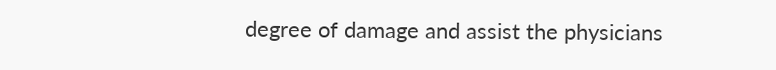degree of damage and assist the physicians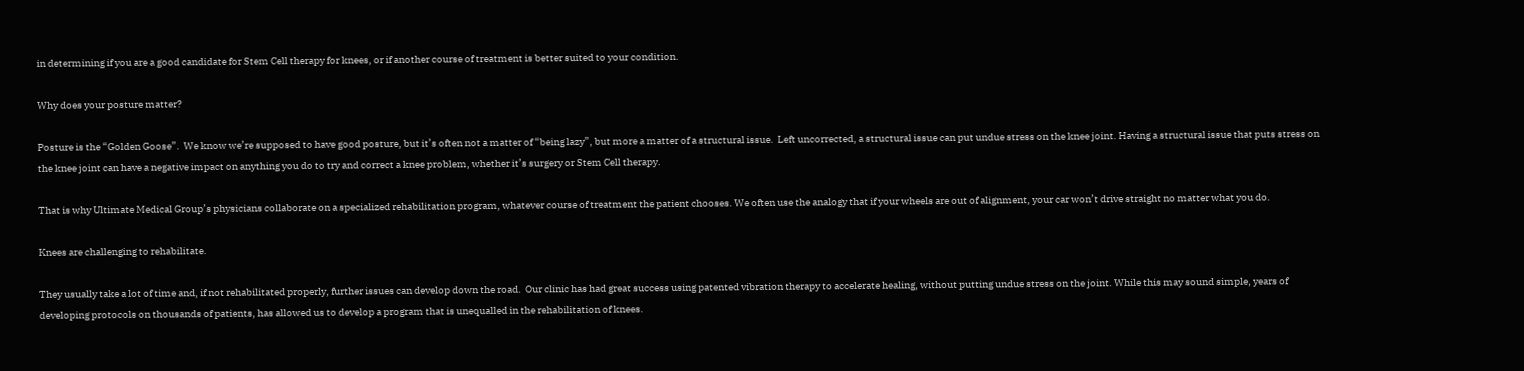in determining if you are a good candidate for Stem Cell therapy for knees, or if another course of treatment is better suited to your condition.

Why does your posture matter?

Posture is the “Golden Goose”.  We know we’re supposed to have good posture, but it’s often not a matter of “being lazy”, but more a matter of a structural issue.  Left uncorrected, a structural issue can put undue stress on the knee joint. Having a structural issue that puts stress on the knee joint can have a negative impact on anything you do to try and correct a knee problem, whether it’s surgery or Stem Cell therapy.

That is why Ultimate Medical Group’s physicians collaborate on a specialized rehabilitation program, whatever course of treatment the patient chooses. We often use the analogy that if your wheels are out of alignment, your car won’t drive straight no matter what you do.

Knees are challenging to rehabilitate.

They usually take a lot of time and, if not rehabilitated properly, further issues can develop down the road.  Our clinic has had great success using patented vibration therapy to accelerate healing, without putting undue stress on the joint. While this may sound simple, years of developing protocols on thousands of patients, has allowed us to develop a program that is unequalled in the rehabilitation of knees.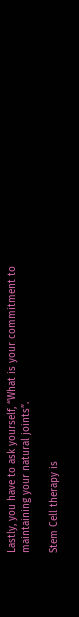Lastly, you have to ask yourself, “What is your commitment to maintaining your natural joints”.

Stem Cell therapy is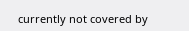currently not covered by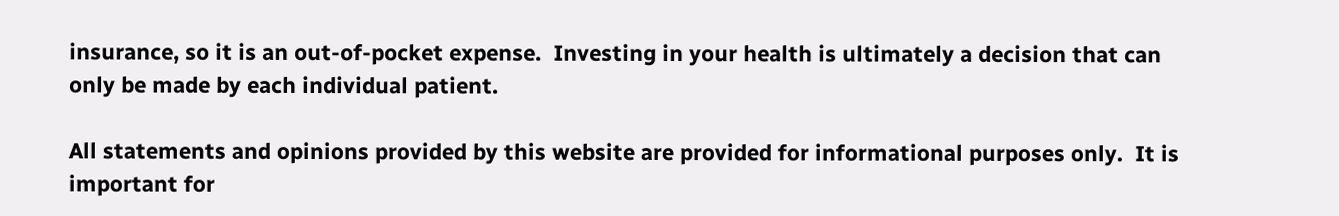insurance, so it is an out-of-pocket expense.  Investing in your health is ultimately a decision that can only be made by each individual patient.

All statements and opinions provided by this website are provided for informational purposes only.  It is important for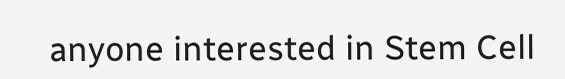anyone interested in Stem Cell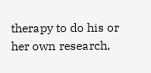therapy to do his or her own research,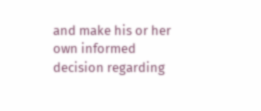and make his or her own informed decision regarding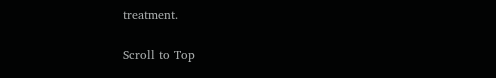treatment.

Scroll to Top